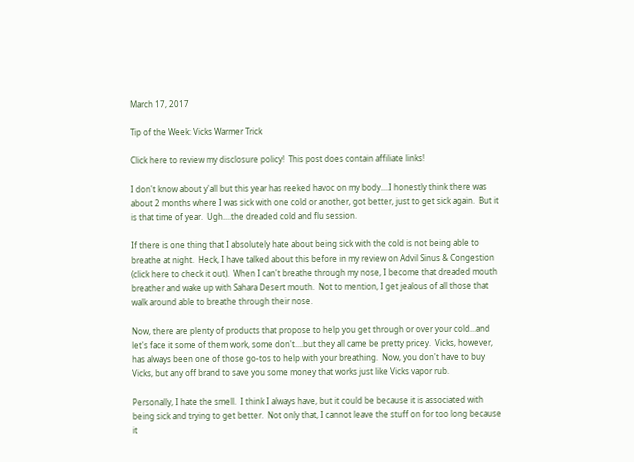March 17, 2017

Tip of the Week: Vicks Warmer Trick

Click here to review my disclosure policy!  This post does contain affiliate links!

I don't know about y'all but this year has reeked havoc on my body....I honestly think there was about 2 months where I was sick with one cold or another, got better, just to get sick again.  But it is that time of year.  Ugh....the dreaded cold and flu session.

If there is one thing that I absolutely hate about being sick with the cold is not being able to breathe at night.  Heck, I have talked about this before in my review on Advil Sinus & Congestion (click here to check it out).  When I can't breathe through my nose, I become that dreaded mouth breather and wake up with Sahara Desert mouth.  Not to mention, I get jealous of all those that walk around able to breathe through their nose.

Now, there are plenty of products that propose to help you get through or over your cold...and let's face it some of them work, some don't....but they all came be pretty pricey.  Vicks, however, has always been one of those go-tos to help with your breathing.  Now, you don't have to buy Vicks, but any off brand to save you some money that works just like Vicks vapor rub.

Personally, I hate the smell.  I think I always have, but it could be because it is associated with being sick and trying to get better.  Not only that, I cannot leave the stuff on for too long because it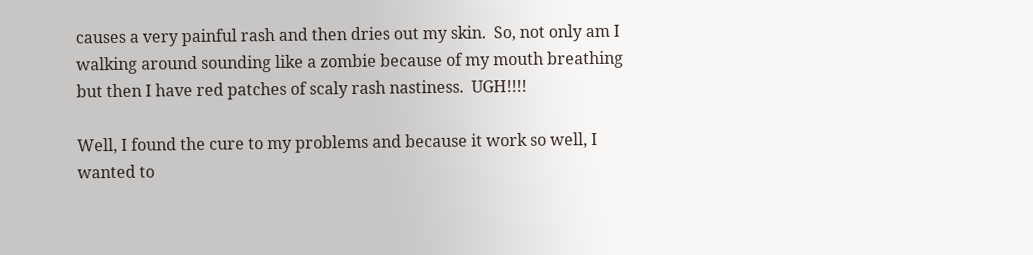causes a very painful rash and then dries out my skin.  So, not only am I walking around sounding like a zombie because of my mouth breathing but then I have red patches of scaly rash nastiness.  UGH!!!!

Well, I found the cure to my problems and because it work so well, I wanted to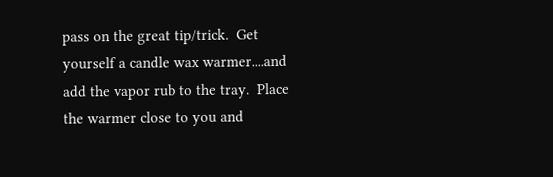pass on the great tip/trick.  Get yourself a candle wax warmer....and add the vapor rub to the tray.  Place the warmer close to you and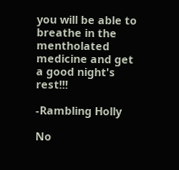you will be able to breathe in the mentholated medicine and get a good night's rest!!!

-Rambling Holly

No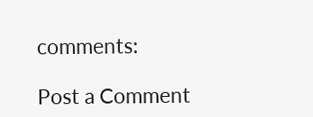comments:

Post a Comment